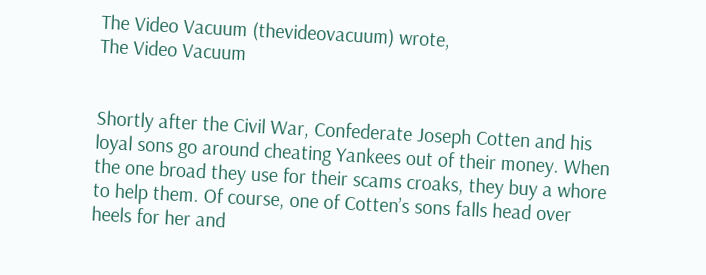The Video Vacuum (thevideovacuum) wrote,
The Video Vacuum


Shortly after the Civil War, Confederate Joseph Cotten and his loyal sons go around cheating Yankees out of their money. When the one broad they use for their scams croaks, they buy a whore to help them. Of course, one of Cotten’s sons falls head over heels for her and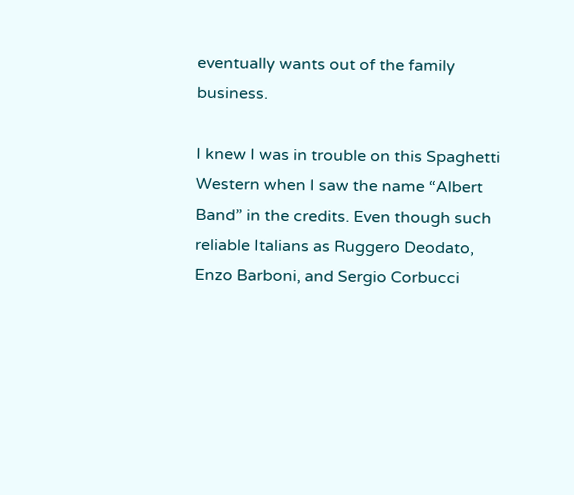eventually wants out of the family business.

I knew I was in trouble on this Spaghetti Western when I saw the name “Albert Band” in the credits. Even though such reliable Italians as Ruggero Deodato, Enzo Barboni, and Sergio Corbucci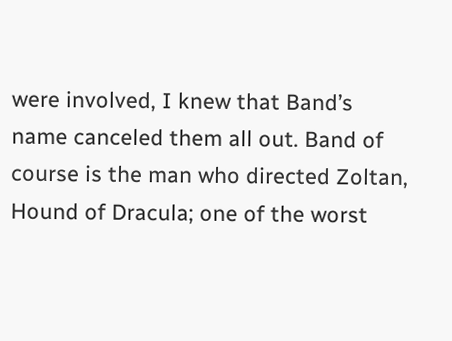were involved, I knew that Band’s name canceled them all out. Band of course is the man who directed Zoltan, Hound of Dracula; one of the worst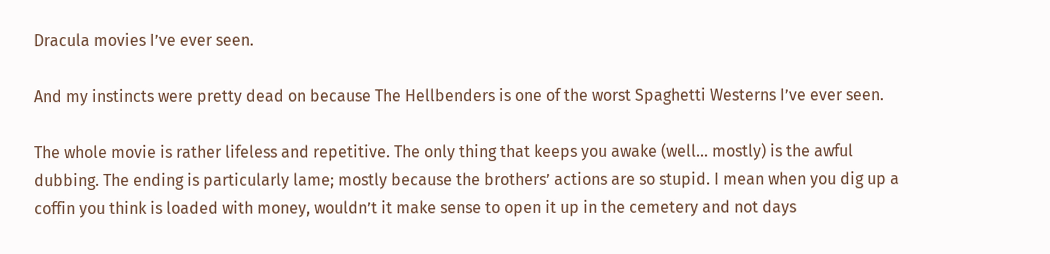Dracula movies I’ve ever seen.

And my instincts were pretty dead on because The Hellbenders is one of the worst Spaghetti Westerns I’ve ever seen.

The whole movie is rather lifeless and repetitive. The only thing that keeps you awake (well… mostly) is the awful dubbing. The ending is particularly lame; mostly because the brothers’ actions are so stupid. I mean when you dig up a coffin you think is loaded with money, wouldn’t it make sense to open it up in the cemetery and not days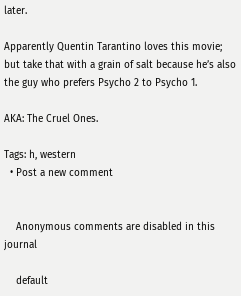later.

Apparently Quentin Tarantino loves this movie; but take that with a grain of salt because he’s also the guy who prefers Psycho 2 to Psycho 1.

AKA: The Cruel Ones.

Tags: h, western
  • Post a new comment


    Anonymous comments are disabled in this journal

    default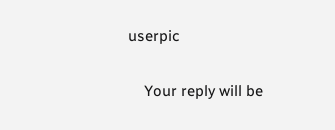userpic

    Your reply will be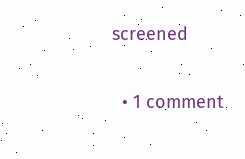screened

  • 1 comment